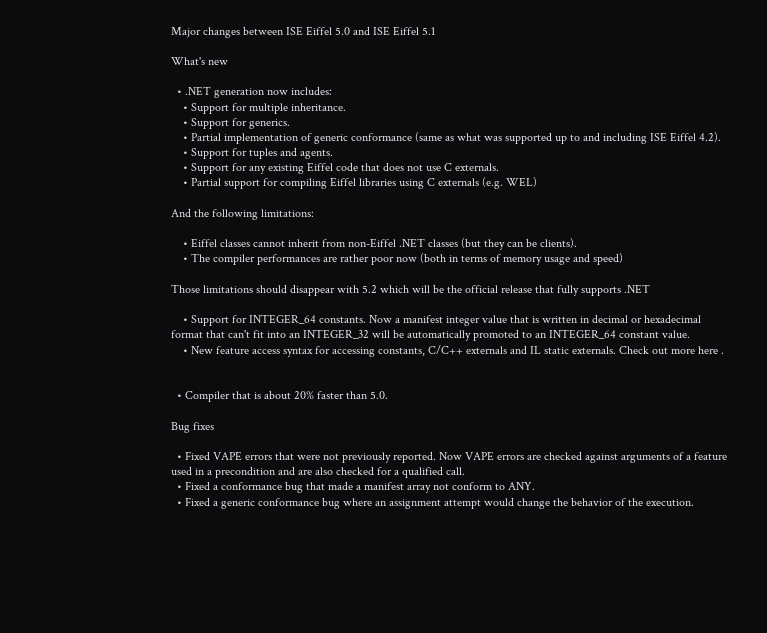Major changes between ISE Eiffel 5.0 and ISE Eiffel 5.1

What's new

  • .NET generation now includes:
    • Support for multiple inheritance.
    • Support for generics.
    • Partial implementation of generic conformance (same as what was supported up to and including ISE Eiffel 4.2).
    • Support for tuples and agents.
    • Support for any existing Eiffel code that does not use C externals.
    • Partial support for compiling Eiffel libraries using C externals (e.g. WEL)

And the following limitations:

    • Eiffel classes cannot inherit from non-Eiffel .NET classes (but they can be clients).
    • The compiler performances are rather poor now (both in terms of memory usage and speed)

Those limitations should disappear with 5.2 which will be the official release that fully supports .NET

    • Support for INTEGER_64 constants. Now a manifest integer value that is written in decimal or hexadecimal format that can't fit into an INTEGER_32 will be automatically promoted to an INTEGER_64 constant value.
    • New feature access syntax for accessing constants, C/C++ externals and IL static externals. Check out more here .


  • Compiler that is about 20% faster than 5.0.

Bug fixes

  • Fixed VAPE errors that were not previously reported. Now VAPE errors are checked against arguments of a feature used in a precondition and are also checked for a qualified call.
  • Fixed a conformance bug that made a manifest array not conform to ANY.
  • Fixed a generic conformance bug where an assignment attempt would change the behavior of the execution.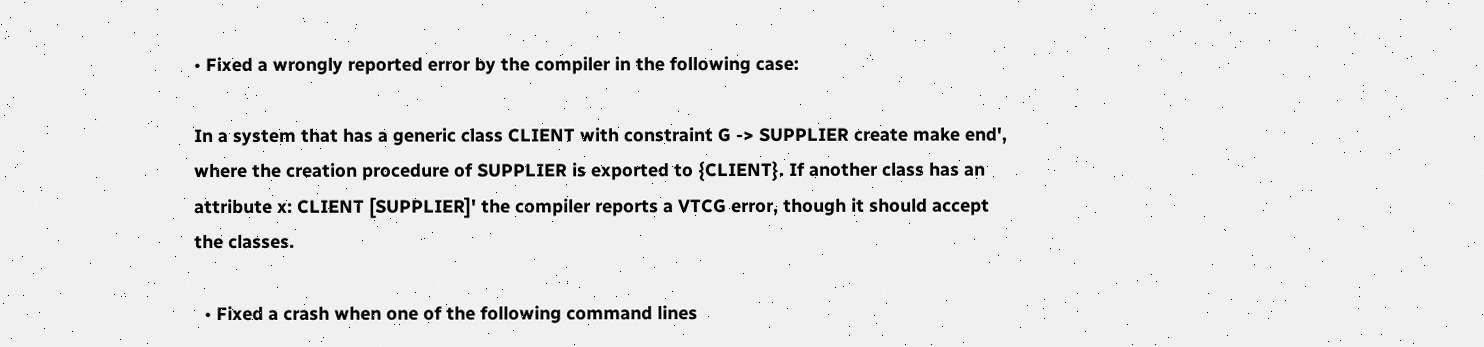• Fixed a wrongly reported error by the compiler in the following case:

In a system that has a generic class CLIENT with constraint G -> SUPPLIER create make end', where the creation procedure of SUPPLIER is exported to {CLIENT}. If another class has an attribute x: CLIENT [SUPPLIER]' the compiler reports a VTCG error, though it should accept the classes.

  • Fixed a crash when one of the following command lines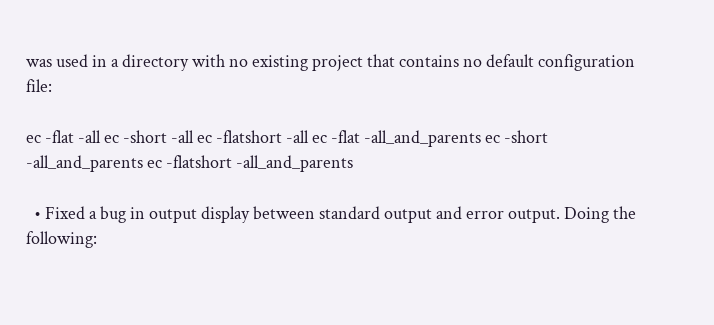was used in a directory with no existing project that contains no default configuration file:

ec -flat -all ec -short -all ec -flatshort -all ec -flat -all_and_parents ec -short -all_and_parents ec -flatshort -all_and_parents

  • Fixed a bug in output display between standard output and error output. Doing the following: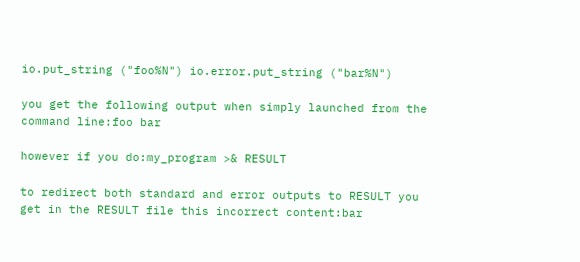io.put_string ("foo%N") io.error.put_string ("bar%N")

you get the following output when simply launched from the command line:foo bar

however if you do:my_program >& RESULT

to redirect both standard and error outputs to RESULT you get in the RESULT file this incorrect content:bar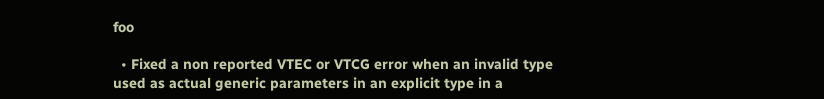foo

  • Fixed a non reported VTEC or VTCG error when an invalid type used as actual generic parameters in an explicit type in a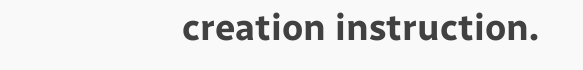creation instruction.